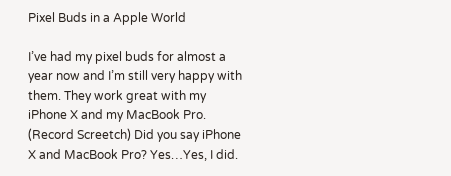Pixel Buds in a Apple World

I’ve had my pixel buds for almost a year now and I’m still very happy with them. They work great with my iPhone X and my MacBook Pro. (Record Screetch) Did you say iPhone X and MacBook Pro? Yes…Yes, I did.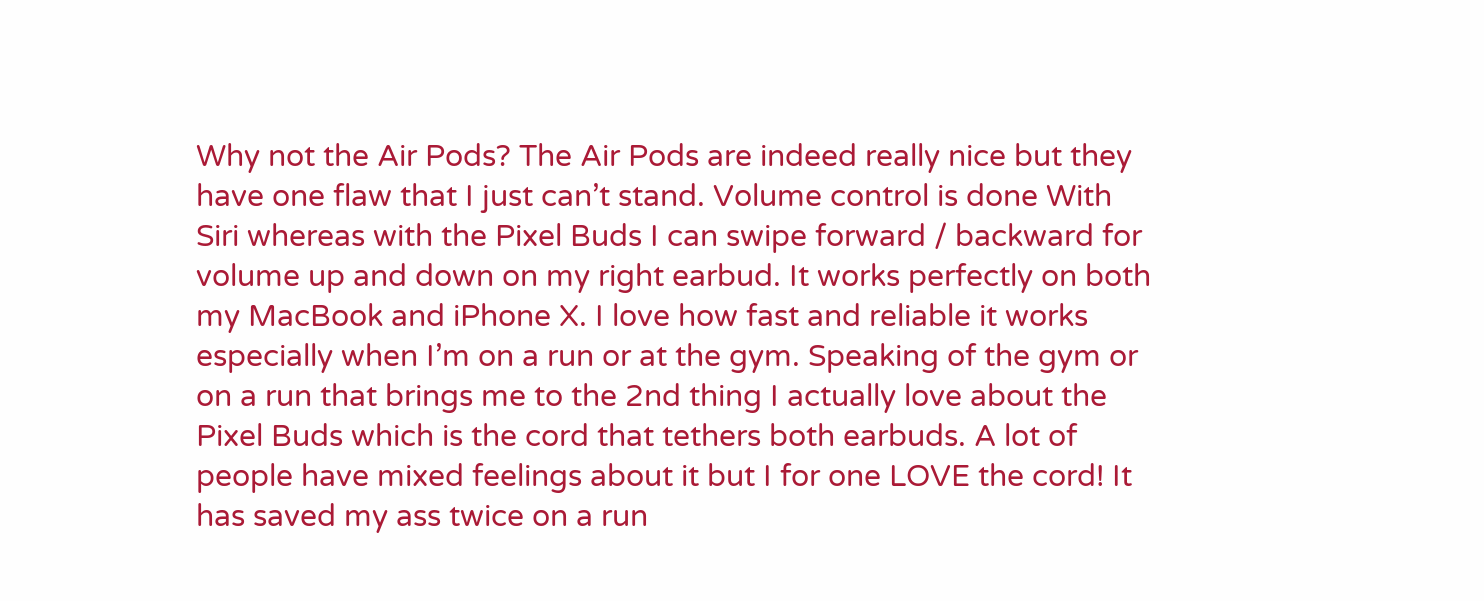Why not the Air Pods? The Air Pods are indeed really nice but they have one flaw that I just can’t stand. Volume control is done With Siri whereas with the Pixel Buds I can swipe forward / backward for volume up and down on my right earbud. It works perfectly on both my MacBook and iPhone X. I love how fast and reliable it works especially when I’m on a run or at the gym. Speaking of the gym or on a run that brings me to the 2nd thing I actually love about the Pixel Buds which is the cord that tethers both earbuds. A lot of people have mixed feelings about it but I for one LOVE the cord! It has saved my ass twice on a run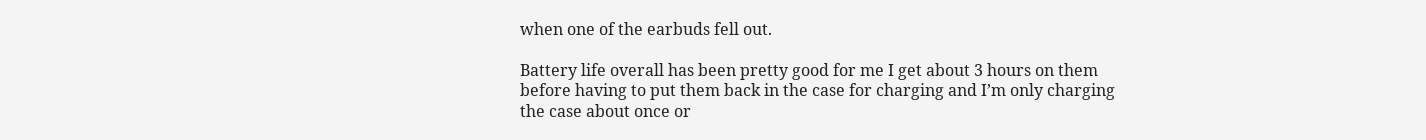when one of the earbuds fell out.

Battery life overall has been pretty good for me I get about 3 hours on them before having to put them back in the case for charging and I’m only charging the case about once or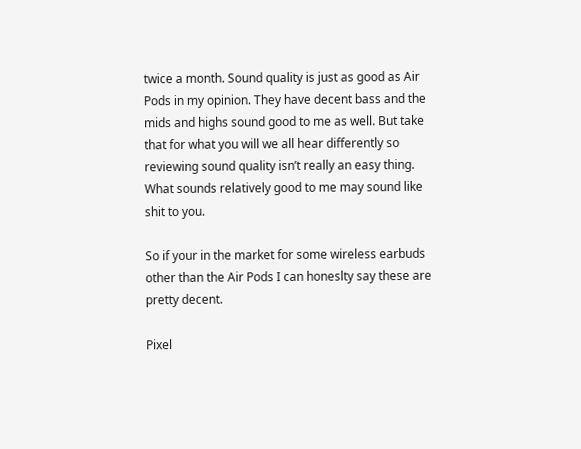twice a month. Sound quality is just as good as Air Pods in my opinion. They have decent bass and the mids and highs sound good to me as well. But take that for what you will we all hear differently so reviewing sound quality isn’t really an easy thing. What sounds relatively good to me may sound like shit to you.

So if your in the market for some wireless earbuds other than the Air Pods I can honeslty say these are pretty decent.

Pixel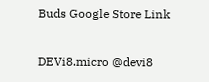Buds Google Store Link

DEVi8.micro @devi8